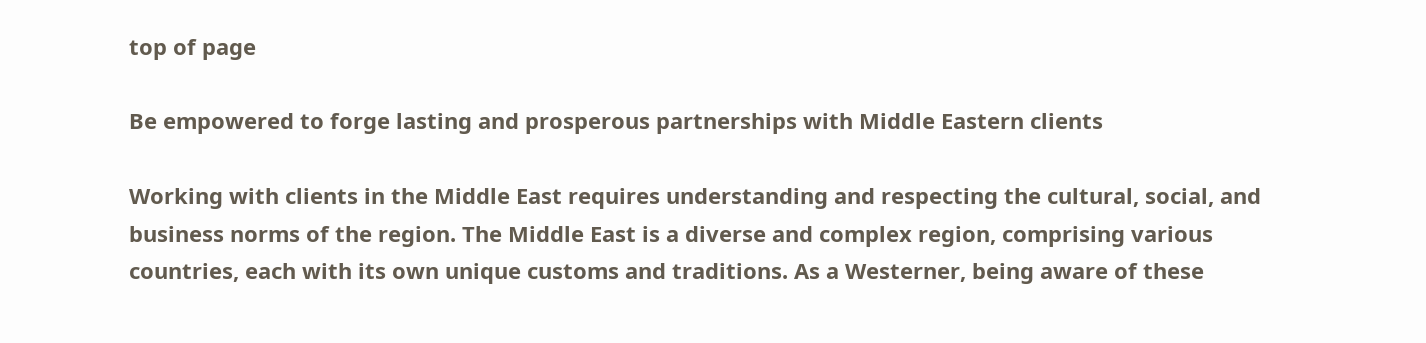top of page

Be empowered to forge lasting and prosperous partnerships with Middle Eastern clients

Working with clients in the Middle East requires understanding and respecting the cultural, social, and business norms of the region. The Middle East is a diverse and complex region, comprising various countries, each with its own unique customs and traditions. As a Westerner, being aware of these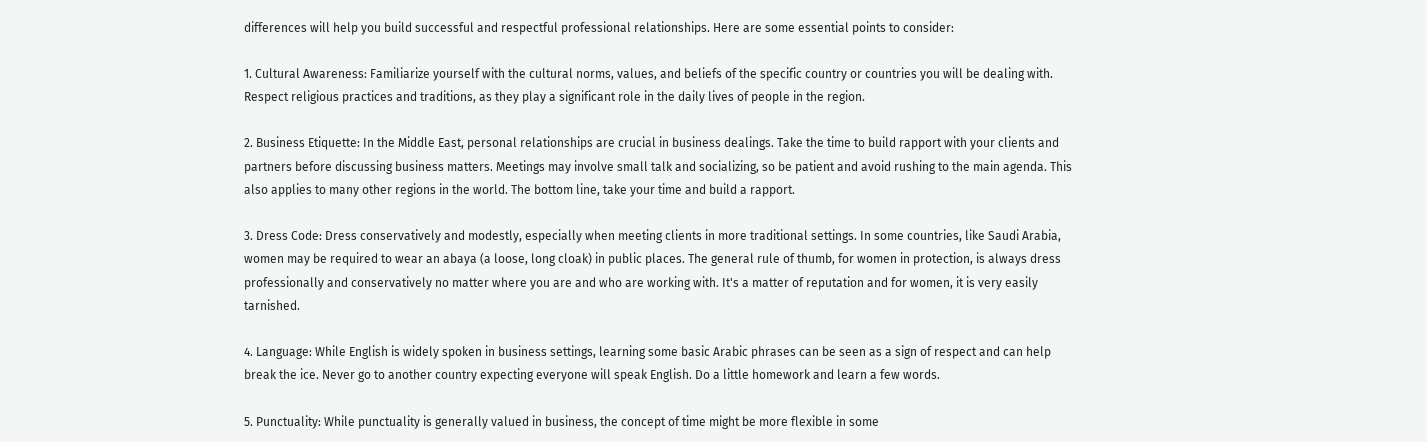differences will help you build successful and respectful professional relationships. Here are some essential points to consider:

1. Cultural Awareness: Familiarize yourself with the cultural norms, values, and beliefs of the specific country or countries you will be dealing with. Respect religious practices and traditions, as they play a significant role in the daily lives of people in the region.

2. Business Etiquette: In the Middle East, personal relationships are crucial in business dealings. Take the time to build rapport with your clients and partners before discussing business matters. Meetings may involve small talk and socializing, so be patient and avoid rushing to the main agenda. This also applies to many other regions in the world. The bottom line, take your time and build a rapport.

3. Dress Code: Dress conservatively and modestly, especially when meeting clients in more traditional settings. In some countries, like Saudi Arabia, women may be required to wear an abaya (a loose, long cloak) in public places. The general rule of thumb, for women in protection, is always dress professionally and conservatively no matter where you are and who are working with. It's a matter of reputation and for women, it is very easily tarnished.

4. Language: While English is widely spoken in business settings, learning some basic Arabic phrases can be seen as a sign of respect and can help break the ice. Never go to another country expecting everyone will speak English. Do a little homework and learn a few words.

5. Punctuality: While punctuality is generally valued in business, the concept of time might be more flexible in some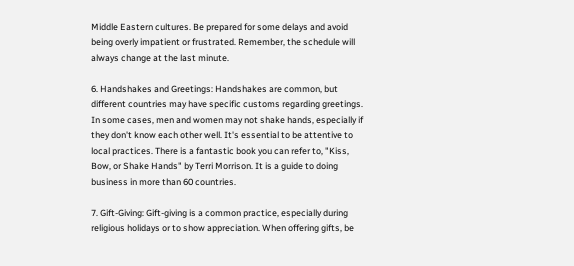Middle Eastern cultures. Be prepared for some delays and avoid being overly impatient or frustrated. Remember, the schedule will always change at the last minute.

6. Handshakes and Greetings: Handshakes are common, but different countries may have specific customs regarding greetings. In some cases, men and women may not shake hands, especially if they don't know each other well. It's essential to be attentive to local practices. There is a fantastic book you can refer to, "Kiss, Bow, or Shake Hands" by Terri Morrison. It is a guide to doing business in more than 60 countries.

7. Gift-Giving: Gift-giving is a common practice, especially during religious holidays or to show appreciation. When offering gifts, be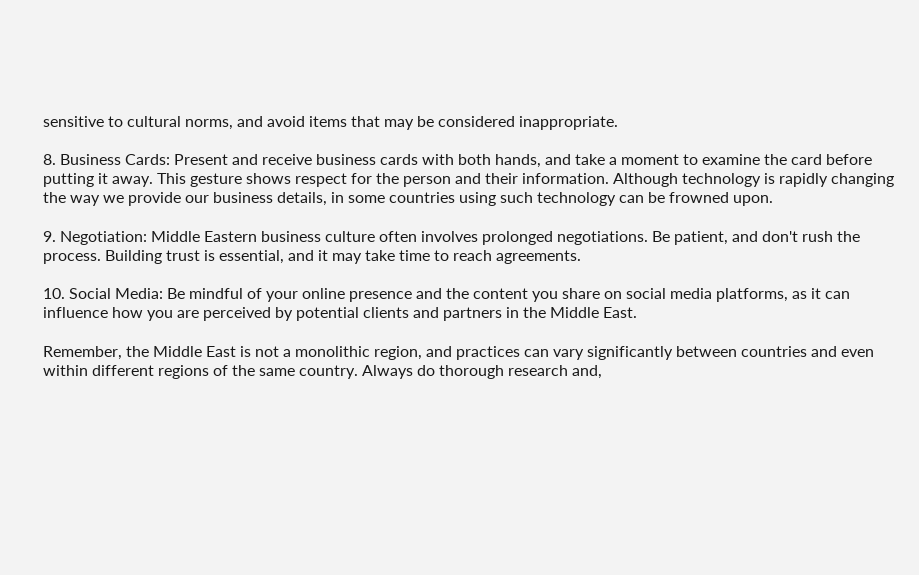sensitive to cultural norms, and avoid items that may be considered inappropriate.

8. Business Cards: Present and receive business cards with both hands, and take a moment to examine the card before putting it away. This gesture shows respect for the person and their information. Although technology is rapidly changing the way we provide our business details, in some countries using such technology can be frowned upon.

9. Negotiation: Middle Eastern business culture often involves prolonged negotiations. Be patient, and don't rush the process. Building trust is essential, and it may take time to reach agreements.

10. Social Media: Be mindful of your online presence and the content you share on social media platforms, as it can influence how you are perceived by potential clients and partners in the Middle East.

Remember, the Middle East is not a monolithic region, and practices can vary significantly between countries and even within different regions of the same country. Always do thorough research and,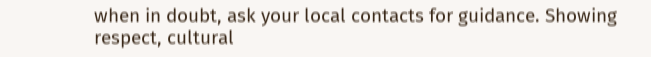when in doubt, ask your local contacts for guidance. Showing respect, cultural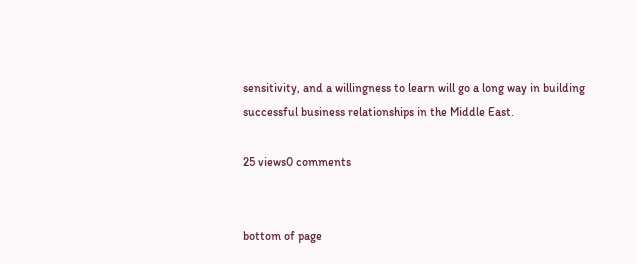sensitivity, and a willingness to learn will go a long way in building successful business relationships in the Middle East.

25 views0 comments


bottom of page